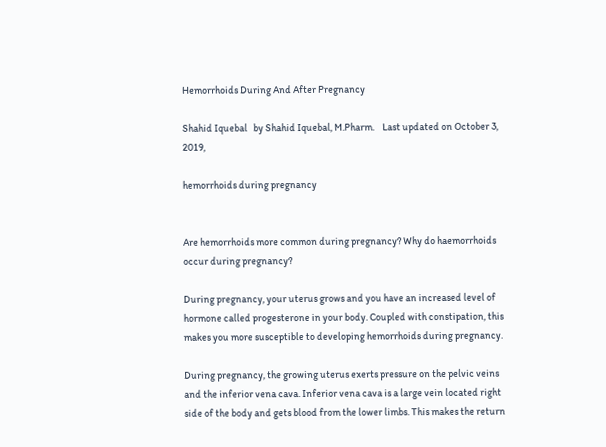Hemorrhoids During And After Pregnancy

Shahid Iquebal   by Shahid Iquebal, M.Pharm.    Last updated on October 3, 2019,

hemorrhoids during pregnancy


Are hemorrhoids more common during pregnancy? Why do haemorrhoids occur during pregnancy?

During pregnancy, your uterus grows and you have an increased level of hormone called progesterone in your body. Coupled with constipation, this makes you more susceptible to developing hemorrhoids during pregnancy.

During pregnancy, the growing uterus exerts pressure on the pelvic veins and the inferior vena cava. Inferior vena cava is a large vein located right side of the body and gets blood from the lower limbs. This makes the return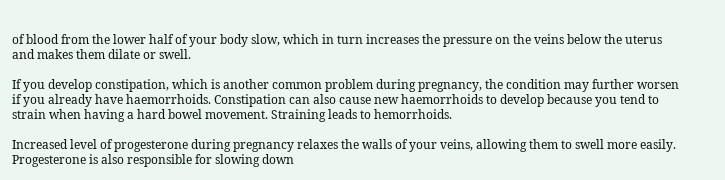of blood from the lower half of your body slow, which in turn increases the pressure on the veins below the uterus and makes them dilate or swell.

If you develop constipation, which is another common problem during pregnancy, the condition may further worsen if you already have haemorrhoids. Constipation can also cause new haemorrhoids to develop because you tend to strain when having a hard bowel movement. Straining leads to hemorrhoids.

Increased level of progesterone during pregnancy relaxes the walls of your veins, allowing them to swell more easily. Progesterone is also responsible for slowing down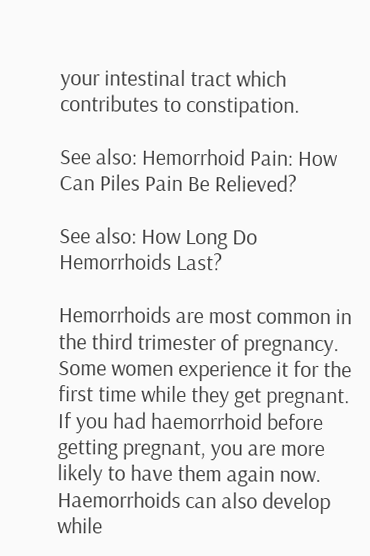your intestinal tract which contributes to constipation.

See also: Hemorrhoid Pain: How Can Piles Pain Be Relieved?

See also: How Long Do Hemorrhoids Last?

Hemorrhoids are most common in the third trimester of pregnancy. Some women experience it for the first time while they get pregnant. If you had haemorrhoid before getting pregnant, you are more likely to have them again now. Haemorrhoids can also develop while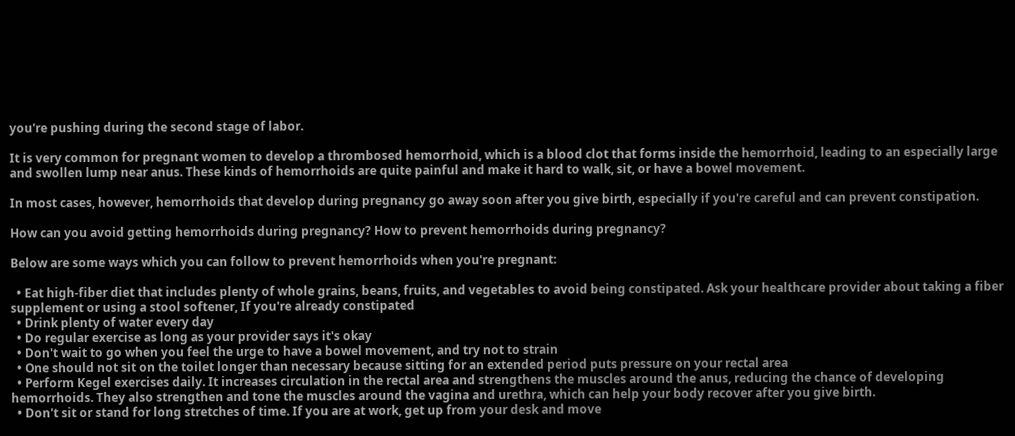you're pushing during the second stage of labor.

It is very common for pregnant women to develop a thrombosed hemorrhoid, which is a blood clot that forms inside the hemorrhoid, leading to an especially large and swollen lump near anus. These kinds of hemorrhoids are quite painful and make it hard to walk, sit, or have a bowel movement.

In most cases, however, hemorrhoids that develop during pregnancy go away soon after you give birth, especially if you're careful and can prevent constipation.

How can you avoid getting hemorrhoids during pregnancy? How to prevent hemorrhoids during pregnancy?

Below are some ways which you can follow to prevent hemorrhoids when you're pregnant:

  • Eat high-fiber diet that includes plenty of whole grains, beans, fruits, and vegetables to avoid being constipated. Ask your healthcare provider about taking a fiber supplement or using a stool softener, If you're already constipated
  • Drink plenty of water every day
  • Do regular exercise as long as your provider says it's okay
  • Don't wait to go when you feel the urge to have a bowel movement, and try not to strain
  • One should not sit on the toilet longer than necessary because sitting for an extended period puts pressure on your rectal area
  • Perform Kegel exercises daily. It increases circulation in the rectal area and strengthens the muscles around the anus, reducing the chance of developing hemorrhoids. They also strengthen and tone the muscles around the vagina and urethra, which can help your body recover after you give birth.
  • Don't sit or stand for long stretches of time. If you are at work, get up from your desk and move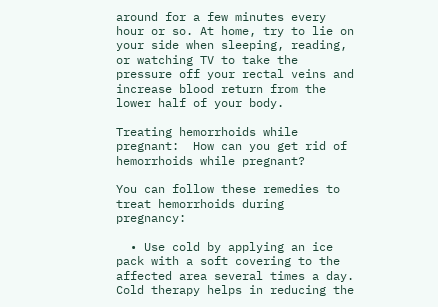around for a few minutes every hour or so. At home, try to lie on your side when sleeping, reading, or watching TV to take the pressure off your rectal veins and increase blood return from the lower half of your body.

Treating hemorrhoids while pregnant:  How can you get rid of hemorrhoids while pregnant?

You can follow these remedies to treat hemorrhoids during pregnancy:

  • Use cold by applying an ice pack with a soft covering to the affected area several times a day. Cold therapy helps in reducing the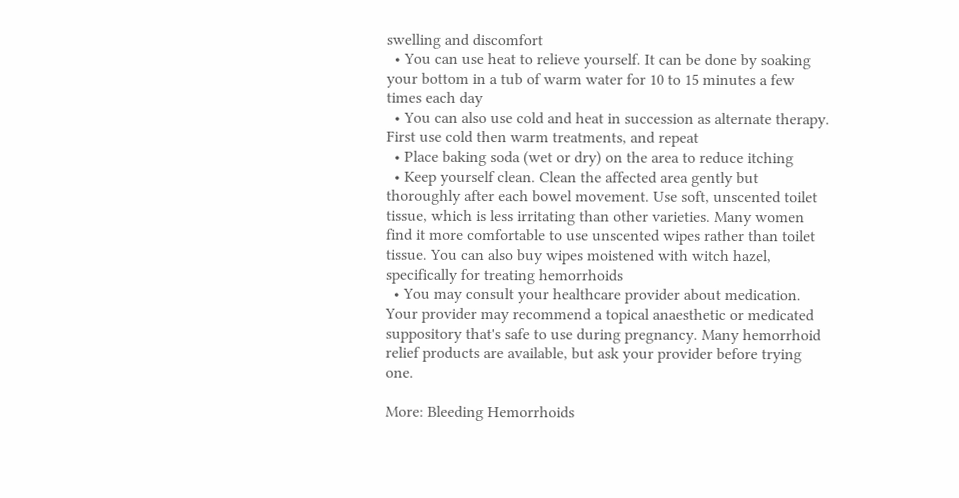swelling and discomfort
  • You can use heat to relieve yourself. It can be done by soaking your bottom in a tub of warm water for 10 to 15 minutes a few times each day
  • You can also use cold and heat in succession as alternate therapy. First use cold then warm treatments, and repeat
  • Place baking soda (wet or dry) on the area to reduce itching
  • Keep yourself clean. Clean the affected area gently but thoroughly after each bowel movement. Use soft, unscented toilet tissue, which is less irritating than other varieties. Many women find it more comfortable to use unscented wipes rather than toilet tissue. You can also buy wipes moistened with witch hazel, specifically for treating hemorrhoids
  • You may consult your healthcare provider about medication. Your provider may recommend a topical anaesthetic or medicated suppository that's safe to use during pregnancy. Many hemorrhoid relief products are available, but ask your provider before trying one.

More: Bleeding Hemorrhoids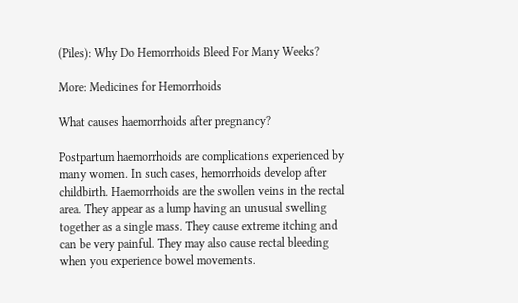(Piles): Why Do Hemorrhoids Bleed For Many Weeks?

More: Medicines for Hemorrhoids

What causes haemorrhoids after pregnancy?

Postpartum haemorrhoids are complications experienced by many women. In such cases, hemorrhoids develop after childbirth. Haemorrhoids are the swollen veins in the rectal area. They appear as a lump having an unusual swelling together as a single mass. They cause extreme itching and can be very painful. They may also cause rectal bleeding when you experience bowel movements.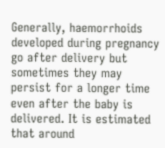Generally, haemorrhoids developed during pregnancy go after delivery but sometimes they may persist for a longer time even after the baby is delivered. It is estimated that around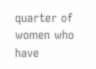quarter of women who have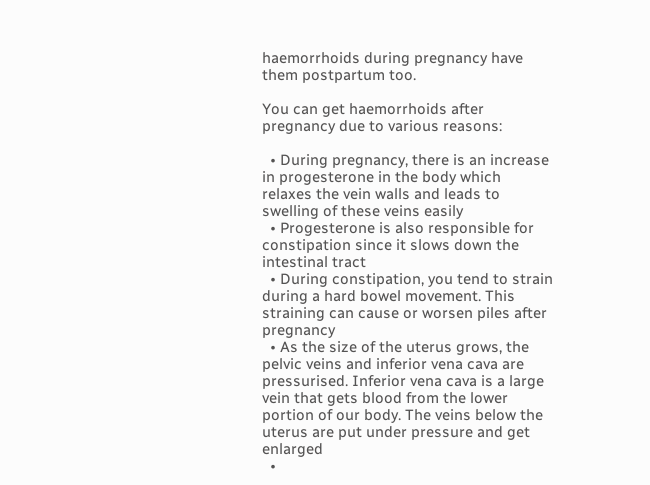haemorrhoids during pregnancy have them postpartum too.

You can get haemorrhoids after pregnancy due to various reasons:

  • During pregnancy, there is an increase in progesterone in the body which relaxes the vein walls and leads to swelling of these veins easily
  • Progesterone is also responsible for constipation since it slows down the intestinal tract
  • During constipation, you tend to strain during a hard bowel movement. This straining can cause or worsen piles after pregnancy
  • As the size of the uterus grows, the pelvic veins and inferior vena cava are pressurised. Inferior vena cava is a large vein that gets blood from the lower portion of our body. The veins below the uterus are put under pressure and get enlarged
  •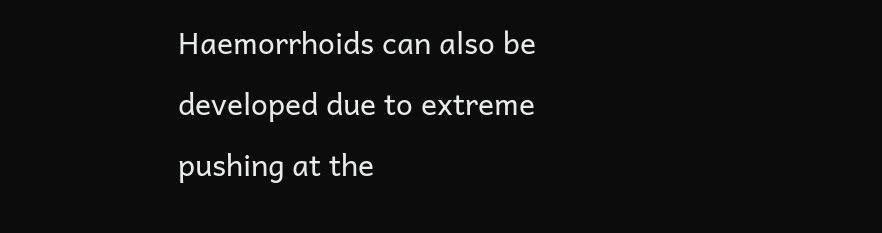Haemorrhoids can also be developed due to extreme pushing at the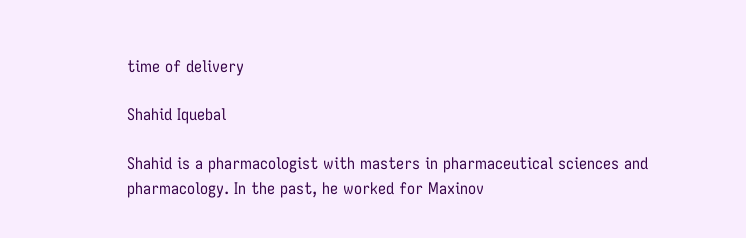time of delivery

Shahid Iquebal

Shahid is a pharmacologist with masters in pharmaceutical sciences and pharmacology. In the past, he worked for Maxinov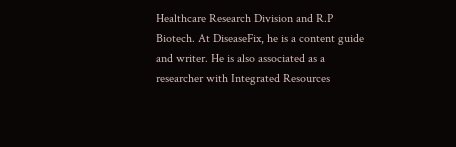Healthcare Research Division and R.P Biotech. At DiseaseFix, he is a content guide and writer. He is also associated as a researcher with Integrated Resources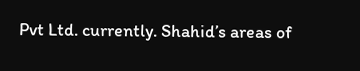Pvt Ltd. currently. Shahid’s areas of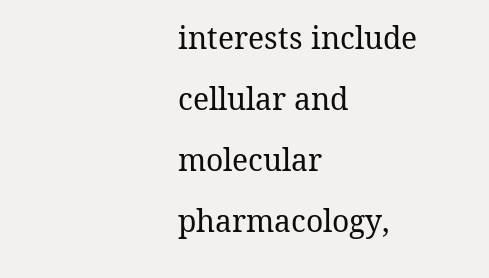interests include cellular and molecular pharmacology,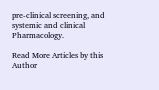pre-clinical screening, and systemic and clinical Pharmacology.

Read More Articles by this Author